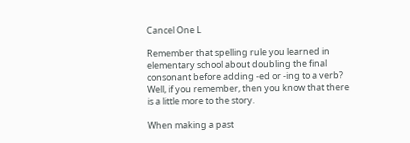Cancel One L

Remember that spelling rule you learned in elementary school about doubling the final consonant before adding -ed or -ing to a verb? Well, if you remember, then you know that there is a little more to the story.

When making a past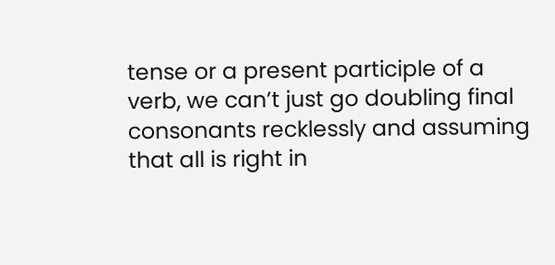tense or a present participle of a verb, we can’t just go doubling final consonants recklessly and assuming that all is right in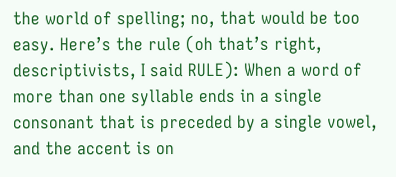the world of spelling; no, that would be too easy. Here’s the rule (oh that’s right, descriptivists, I said RULE): When a word of more than one syllable ends in a single consonant that is preceded by a single vowel, and the accent is on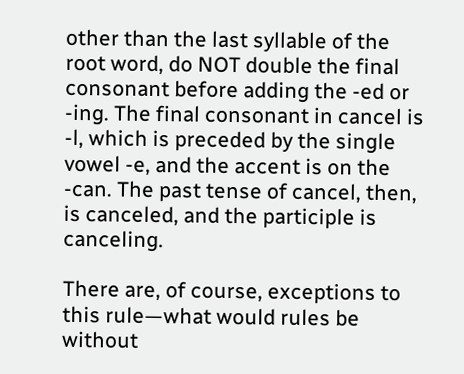other than the last syllable of the root word, do NOT double the final consonant before adding the -ed or -ing. The final consonant in cancel is -l, which is preceded by the single vowel -e, and the accent is on the -can. The past tense of cancel, then, is canceled, and the participle is canceling.

There are, of course, exceptions to this rule—what would rules be without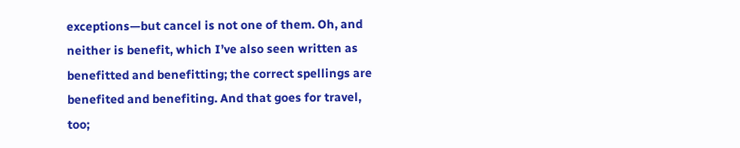exceptions—but cancel is not one of them. Oh, and neither is benefit, which I’ve also seen written as benefitted and benefitting; the correct spellings are benefited and benefiting. And that goes for travel, too;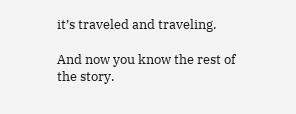it’s traveled and traveling.

And now you know the rest of the story.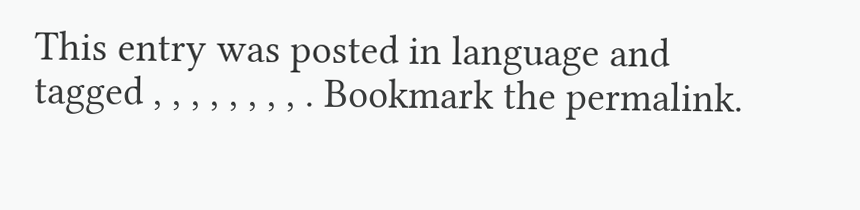This entry was posted in language and tagged , , , , , , , , . Bookmark the permalink.